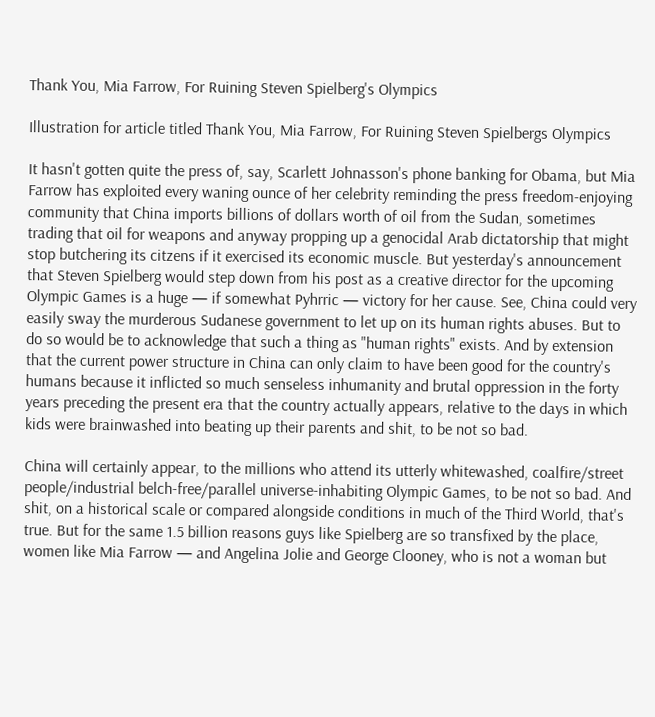Thank You, Mia Farrow, For Ruining Steven Spielberg's Olympics

Illustration for article titled Thank You, Mia Farrow, For Ruining Steven Spielbergs Olympics

It hasn't gotten quite the press of, say, Scarlett Johnasson's phone banking for Obama, but Mia Farrow has exploited every waning ounce of her celebrity reminding the press freedom-enjoying community that China imports billions of dollars worth of oil from the Sudan, sometimes trading that oil for weapons and anyway propping up a genocidal Arab dictatorship that might stop butchering its citzens if it exercised its economic muscle. But yesterday's announcement that Steven Spielberg would step down from his post as a creative director for the upcoming Olympic Games is a huge — if somewhat Pyhrric — victory for her cause. See, China could very easily sway the murderous Sudanese government to let up on its human rights abuses. But to do so would be to acknowledge that such a thing as "human rights" exists. And by extension that the current power structure in China can only claim to have been good for the country's humans because it inflicted so much senseless inhumanity and brutal oppression in the forty years preceding the present era that the country actually appears, relative to the days in which kids were brainwashed into beating up their parents and shit, to be not so bad.

China will certainly appear, to the millions who attend its utterly whitewashed, coalfire/street people/industrial belch-free/parallel universe-inhabiting Olympic Games, to be not so bad. And shit, on a historical scale or compared alongside conditions in much of the Third World, that's true. But for the same 1.5 billion reasons guys like Spielberg are so transfixed by the place, women like Mia Farrow — and Angelina Jolie and George Clooney, who is not a woman but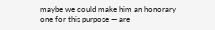maybe we could make him an honorary one for this purpose — are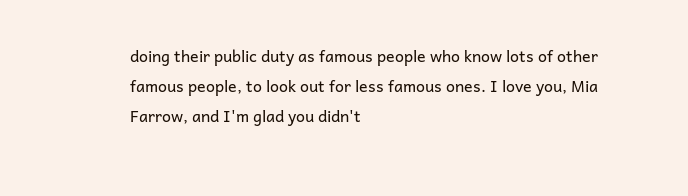doing their public duty as famous people who know lots of other famous people, to look out for less famous ones. I love you, Mia Farrow, and I'm glad you didn't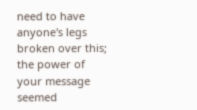need to have anyone's legs broken over this; the power of your message seemed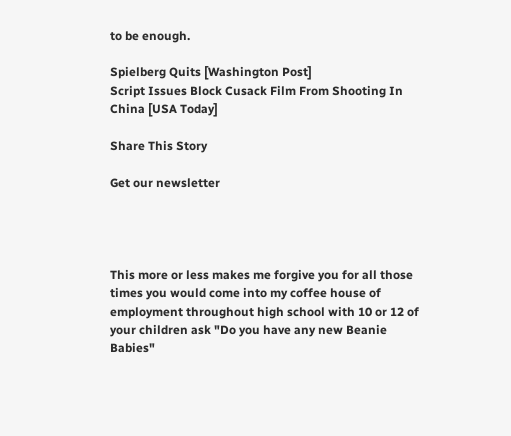to be enough.

Spielberg Quits [Washington Post]
Script Issues Block Cusack Film From Shooting In China [USA Today]

Share This Story

Get our newsletter




This more or less makes me forgive you for all those times you would come into my coffee house of employment throughout high school with 10 or 12 of your children ask "Do you have any new Beanie Babies"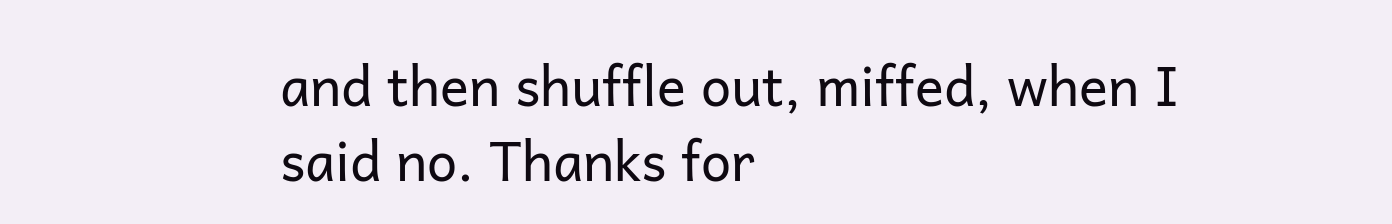and then shuffle out, miffed, when I said no. Thanks for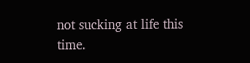not sucking at life this time.